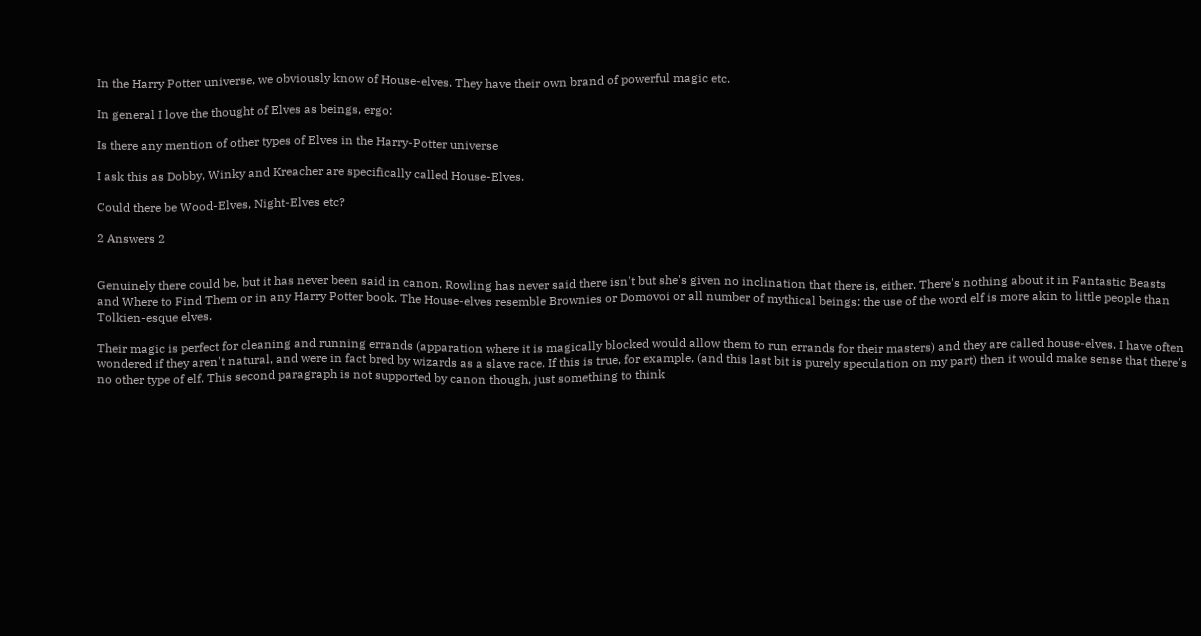In the Harry Potter universe, we obviously know of House-elves. They have their own brand of powerful magic etc.

In general I love the thought of Elves as beings, ergo:

Is there any mention of other types of Elves in the Harry-Potter universe

I ask this as Dobby, Winky and Kreacher are specifically called House-Elves.

Could there be Wood-Elves, Night-Elves etc?

2 Answers 2


Genuinely there could be, but it has never been said in canon. Rowling has never said there isn't but she's given no inclination that there is, either. There's nothing about it in Fantastic Beasts and Where to Find Them or in any Harry Potter book. The House-elves resemble Brownies or Domovoi or all number of mythical beings: the use of the word elf is more akin to little people than Tolkien-esque elves.

Their magic is perfect for cleaning and running errands (apparation where it is magically blocked would allow them to run errands for their masters) and they are called house-elves. I have often wondered if they aren't natural, and were in fact bred by wizards as a slave race. If this is true, for example, (and this last bit is purely speculation on my part) then it would make sense that there's no other type of elf. This second paragraph is not supported by canon though, just something to think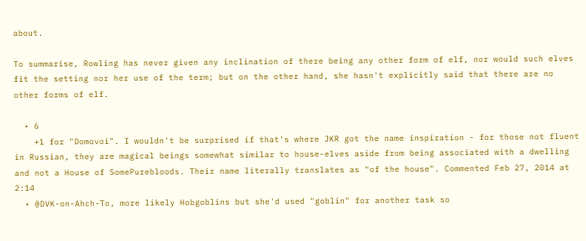about.

To summarise, Rowling has never given any inclination of there being any other form of elf, nor would such elves fit the setting nor her use of the term; but on the other hand, she hasn't explicitly said that there are no other forms of elf.

  • 6
    +1 for "Domovoi". I wouldn't be surprised if that's where JKR got the name inspiration - for those not fluent in Russian, they are magical beings somewhat similar to house-elves aside from being associated with a dwelling and not a House of SomePurebloods. Their name literally translates as "of the house". Commented Feb 27, 2014 at 2:14
  • @DVK-on-Ahch-To, more likely Hobgoblins but she'd used "goblin" for another task so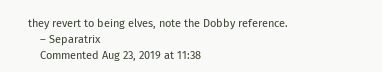they revert to being elves, note the Dobby reference.
    – Separatrix
    Commented Aug 23, 2019 at 11:38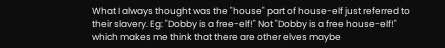What I always thought was the "house" part of house-elf just referred to their slavery. Eg: "Dobby is a free-elf!" Not "Dobby is a free house-elf!" which makes me think that there are other elves maybe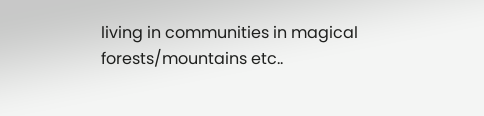living in communities in magical forests/mountains etc..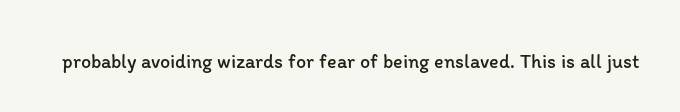probably avoiding wizards for fear of being enslaved. This is all just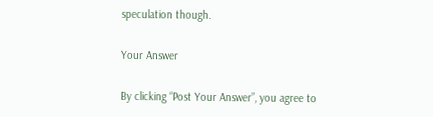speculation though.

Your Answer

By clicking “Post Your Answer”, you agree to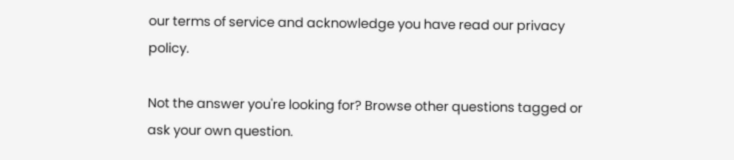our terms of service and acknowledge you have read our privacy policy.

Not the answer you're looking for? Browse other questions tagged or ask your own question.